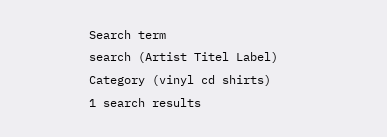Search term
search (Artist Titel Label)
Category (vinyl cd shirts)
1 search results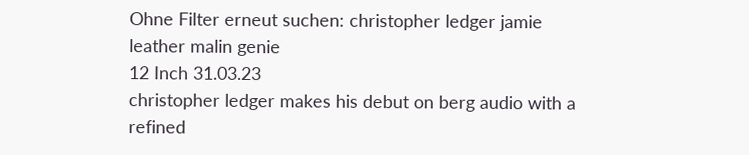Ohne Filter erneut suchen: christopher ledger jamie leather malin genie
12 Inch 31.03.23
christopher ledger makes his debut on berg audio with a refined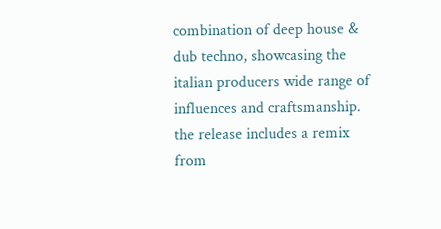combination of deep house & dub techno, showcasing the italian producers wide range of influences and craftsmanship. the release includes a remix from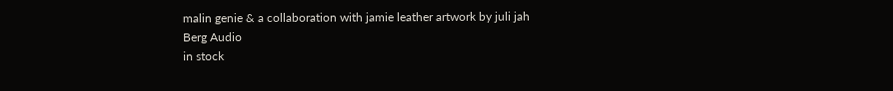malin genie & a collaboration with jamie leather artwork by juli jah
Berg Audio
in stock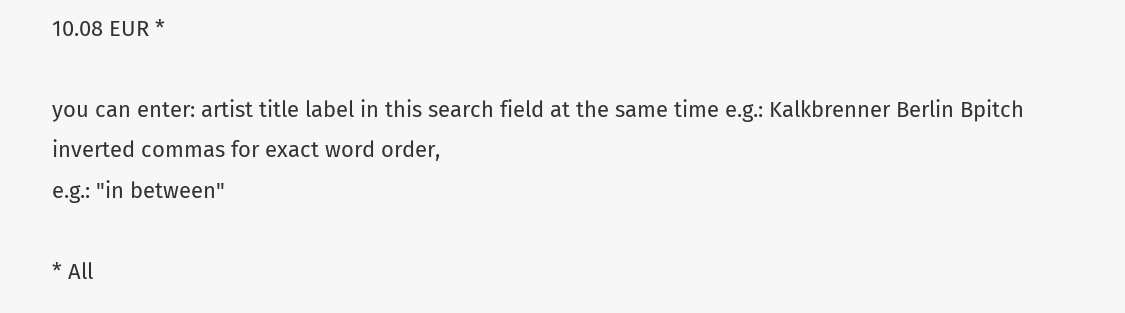10.08 EUR *

you can enter: artist title label in this search field at the same time e.g.: Kalkbrenner Berlin Bpitch
inverted commas for exact word order,
e.g.: "in between"

* All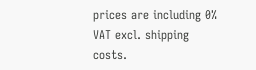prices are including 0% VAT excl. shipping costs.